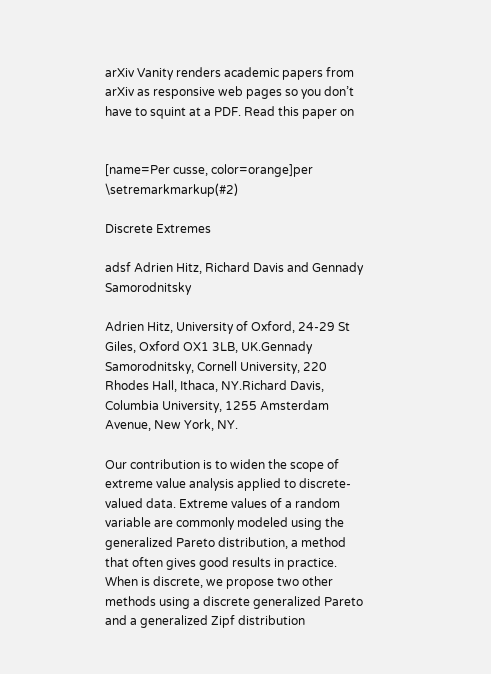arXiv Vanity renders academic papers from arXiv as responsive web pages so you don’t have to squint at a PDF. Read this paper on


[name=Per cusse, color=orange]per \setremarkmarkup(#2)

Discrete Extremes

adsf Adrien Hitz, Richard Davis and Gennady Samorodnitsky

Adrien Hitz, University of Oxford, 24-29 St Giles, Oxford OX1 3LB, UK.Gennady Samorodnitsky, Cornell University, 220 Rhodes Hall, Ithaca, NY.Richard Davis, Columbia University, 1255 Amsterdam Avenue, New York, NY.

Our contribution is to widen the scope of extreme value analysis applied to discrete-valued data. Extreme values of a random variable are commonly modeled using the generalized Pareto distribution, a method that often gives good results in practice. When is discrete, we propose two other methods using a discrete generalized Pareto and a generalized Zipf distribution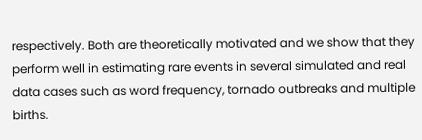respectively. Both are theoretically motivated and we show that they perform well in estimating rare events in several simulated and real data cases such as word frequency, tornado outbreaks and multiple births.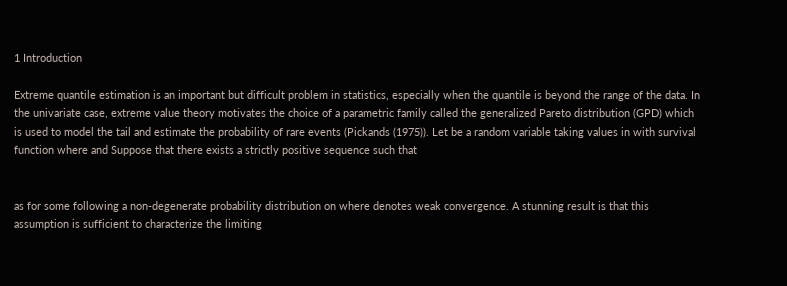1 Introduction

Extreme quantile estimation is an important but difficult problem in statistics, especially when the quantile is beyond the range of the data. In the univariate case, extreme value theory motivates the choice of a parametric family called the generalized Pareto distribution (GPD) which is used to model the tail and estimate the probability of rare events (Pickands (1975)). Let be a random variable taking values in with survival function where and Suppose that there exists a strictly positive sequence such that


as for some following a non-degenerate probability distribution on where denotes weak convergence. A stunning result is that this assumption is sufficient to characterize the limiting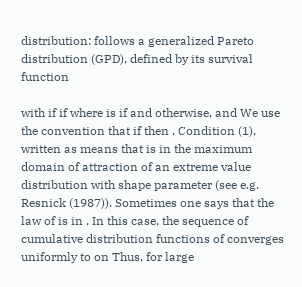distribution: follows a generalized Pareto distribution (GPD), defined by its survival function

with if if where is if and otherwise, and We use the convention that if then . Condition (1), written as means that is in the maximum domain of attraction of an extreme value distribution with shape parameter (see e.g. Resnick (1987)). Sometimes one says that the law of is in . In this case, the sequence of cumulative distribution functions of converges uniformly to on Thus, for large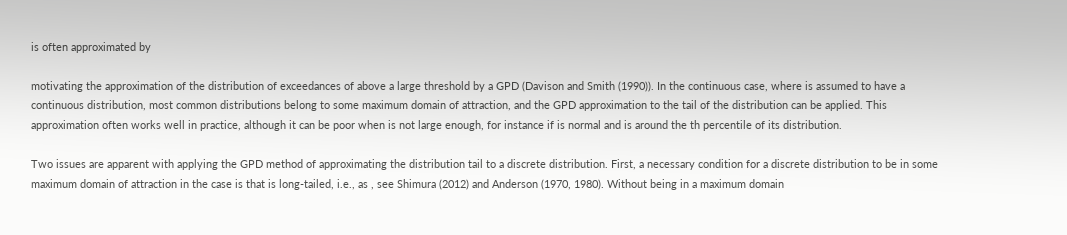is often approximated by

motivating the approximation of the distribution of exceedances of above a large threshold by a GPD (Davison and Smith (1990)). In the continuous case, where is assumed to have a continuous distribution, most common distributions belong to some maximum domain of attraction, and the GPD approximation to the tail of the distribution can be applied. This approximation often works well in practice, although it can be poor when is not large enough, for instance if is normal and is around the th percentile of its distribution.

Two issues are apparent with applying the GPD method of approximating the distribution tail to a discrete distribution. First, a necessary condition for a discrete distribution to be in some maximum domain of attraction in the case is that is long-tailed, i.e., as , see Shimura (2012) and Anderson (1970, 1980). Without being in a maximum domain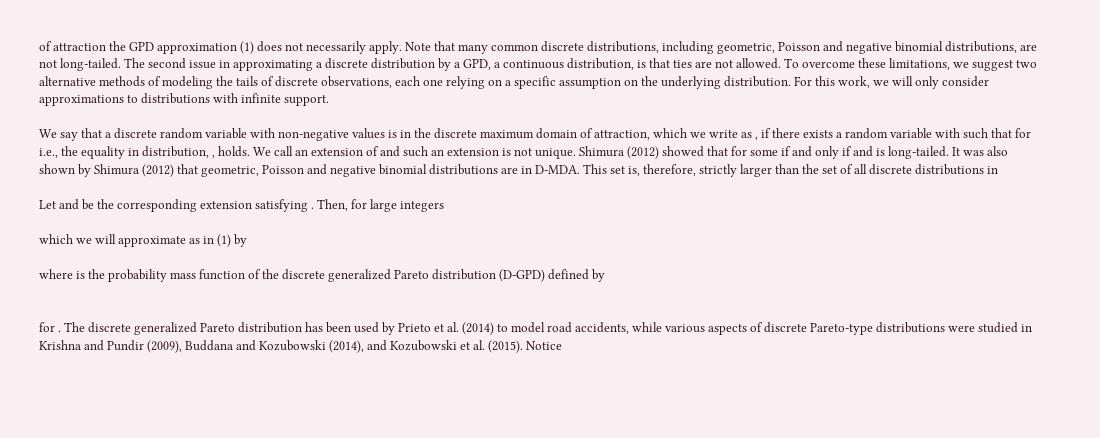of attraction the GPD approximation (1) does not necessarily apply. Note that many common discrete distributions, including geometric, Poisson and negative binomial distributions, are not long-tailed. The second issue in approximating a discrete distribution by a GPD, a continuous distribution, is that ties are not allowed. To overcome these limitations, we suggest two alternative methods of modeling the tails of discrete observations, each one relying on a specific assumption on the underlying distribution. For this work, we will only consider approximations to distributions with infinite support.

We say that a discrete random variable with non-negative values is in the discrete maximum domain of attraction, which we write as , if there exists a random variable with such that for i.e., the equality in distribution, , holds. We call an extension of and such an extension is not unique. Shimura (2012) showed that for some if and only if and is long-tailed. It was also shown by Shimura (2012) that geometric, Poisson and negative binomial distributions are in D-MDA. This set is, therefore, strictly larger than the set of all discrete distributions in

Let and be the corresponding extension satisfying . Then, for large integers

which we will approximate as in (1) by

where is the probability mass function of the discrete generalized Pareto distribution (D-GPD) defined by


for . The discrete generalized Pareto distribution has been used by Prieto et al. (2014) to model road accidents, while various aspects of discrete Pareto-type distributions were studied in Krishna and Pundir (2009), Buddana and Kozubowski (2014), and Kozubowski et al. (2015). Notice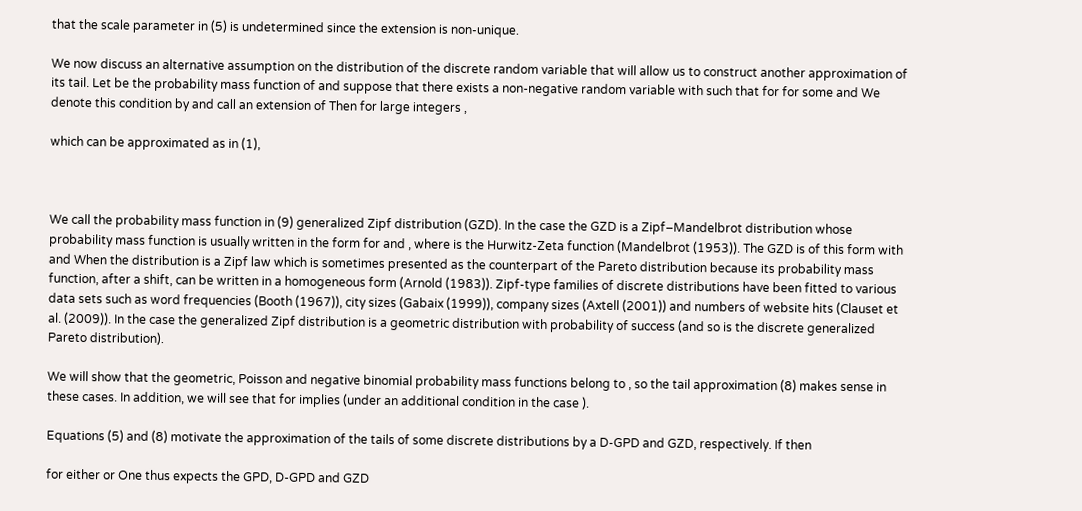that the scale parameter in (5) is undetermined since the extension is non-unique.

We now discuss an alternative assumption on the distribution of the discrete random variable that will allow us to construct another approximation of its tail. Let be the probability mass function of and suppose that there exists a non-negative random variable with such that for for some and We denote this condition by and call an extension of Then for large integers ,

which can be approximated as in (1),



We call the probability mass function in (9) generalized Zipf distribution (GZD). In the case the GZD is a Zipf–Mandelbrot distribution whose probability mass function is usually written in the form for and , where is the Hurwitz-Zeta function (Mandelbrot (1953)). The GZD is of this form with and When the distribution is a Zipf law which is sometimes presented as the counterpart of the Pareto distribution because its probability mass function, after a shift, can be written in a homogeneous form (Arnold (1983)). Zipf-type families of discrete distributions have been fitted to various data sets such as word frequencies (Booth (1967)), city sizes (Gabaix (1999)), company sizes (Axtell (2001)) and numbers of website hits (Clauset et al. (2009)). In the case the generalized Zipf distribution is a geometric distribution with probability of success (and so is the discrete generalized Pareto distribution).

We will show that the geometric, Poisson and negative binomial probability mass functions belong to , so the tail approximation (8) makes sense in these cases. In addition, we will see that for implies (under an additional condition in the case ).

Equations (5) and (8) motivate the approximation of the tails of some discrete distributions by a D-GPD and GZD, respectively. If then

for either or One thus expects the GPD, D-GPD and GZD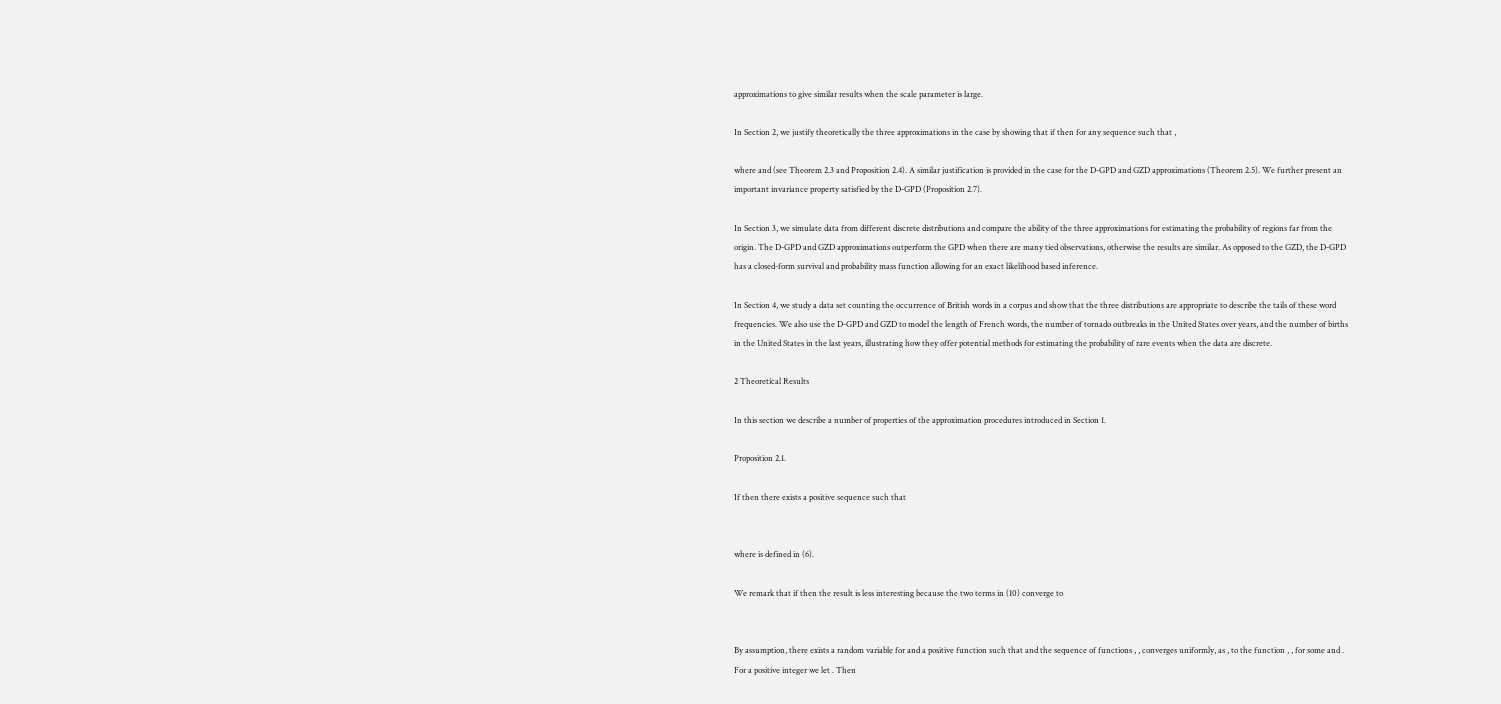approximations to give similar results when the scale parameter is large.

In Section 2, we justify theoretically the three approximations in the case by showing that if then for any sequence such that ,

where and (see Theorem 2.3 and Proposition 2.4). A similar justification is provided in the case for the D-GPD and GZD approximations (Theorem 2.5). We further present an important invariance property satisfied by the D-GPD (Proposition 2.7).

In Section 3, we simulate data from different discrete distributions and compare the ability of the three approximations for estimating the probability of regions far from the origin. The D-GPD and GZD approximations outperform the GPD when there are many tied observations, otherwise the results are similar. As opposed to the GZD, the D-GPD has a closed-form survival and probability mass function allowing for an exact likelihood based inference.

In Section 4, we study a data set counting the occurrence of British words in a corpus and show that the three distributions are appropriate to describe the tails of these word frequencies. We also use the D-GPD and GZD to model the length of French words, the number of tornado outbreaks in the United States over years, and the number of births in the United States in the last years, illustrating how they offer potential methods for estimating the probability of rare events when the data are discrete.

2 Theoretical Results

In this section we describe a number of properties of the approximation procedures introduced in Section 1.

Proposition 2.1.

If then there exists a positive sequence such that


where is defined in (6).

We remark that if then the result is less interesting because the two terms in (10) converge to


By assumption, there exists a random variable for and a positive function such that and the sequence of functions , , converges uniformly, as , to the function , , for some and . For a positive integer we let . Then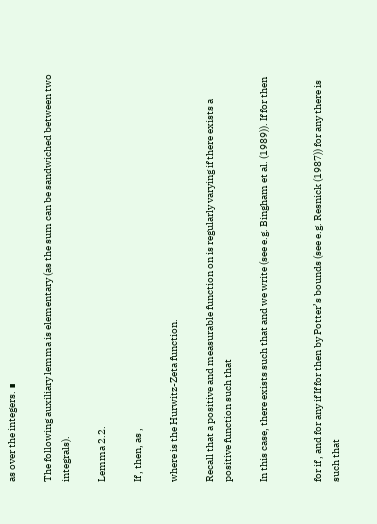as over the integers. ∎

The following auxiliary lemma is elementary (as the sum can be sandwiched between two integrals).

Lemma 2.2.

If , then, as ,

where is the Hurwitz-Zeta function.

Recall that a positive and measurable function on is regularly varying if there exists a positive function such that

In this case, there exists such that and we write (see e.g. Bingham et al. (1989)). If for then


for if , and for any if If for then by Potter’s bounds (see e.g. Resnick (1987)) for any there is such that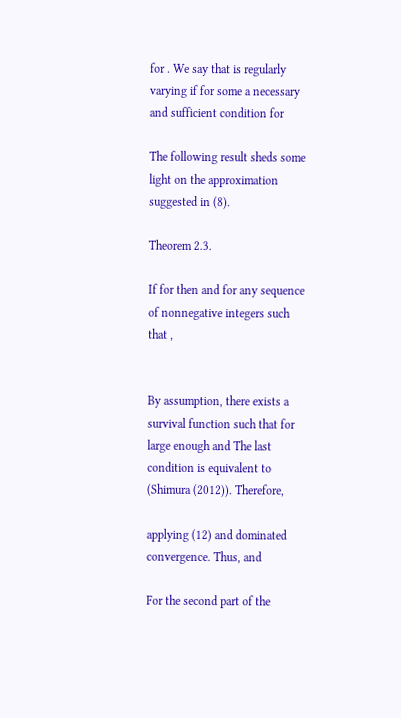for . We say that is regularly varying if for some a necessary and sufficient condition for

The following result sheds some light on the approximation suggested in (8).

Theorem 2.3.

If for then and for any sequence of nonnegative integers such that ,


By assumption, there exists a survival function such that for large enough and The last condition is equivalent to (Shimura (2012)). Therefore,

applying (12) and dominated convergence. Thus, and

For the second part of the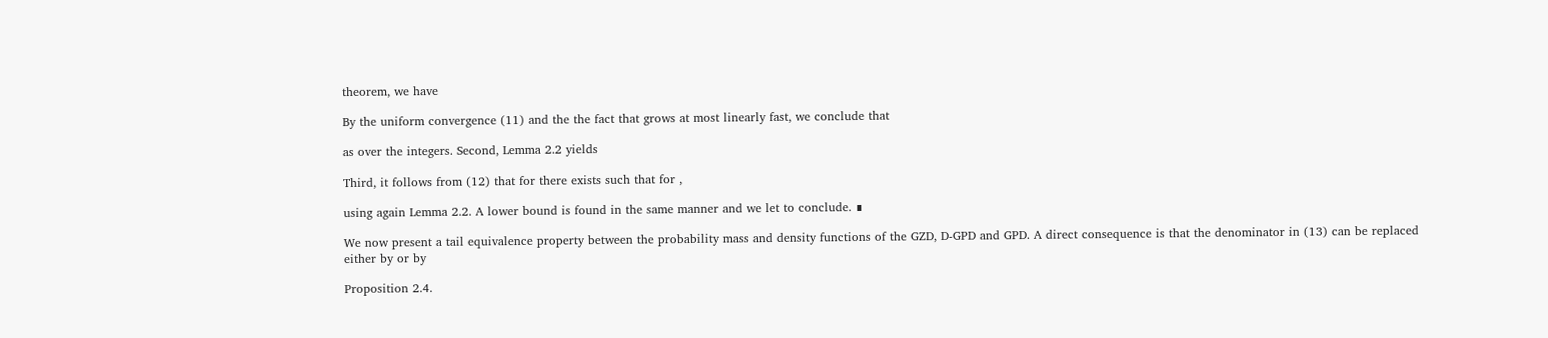theorem, we have

By the uniform convergence (11) and the the fact that grows at most linearly fast, we conclude that

as over the integers. Second, Lemma 2.2 yields

Third, it follows from (12) that for there exists such that for ,

using again Lemma 2.2. A lower bound is found in the same manner and we let to conclude. ∎

We now present a tail equivalence property between the probability mass and density functions of the GZD, D-GPD and GPD. A direct consequence is that the denominator in (13) can be replaced either by or by

Proposition 2.4.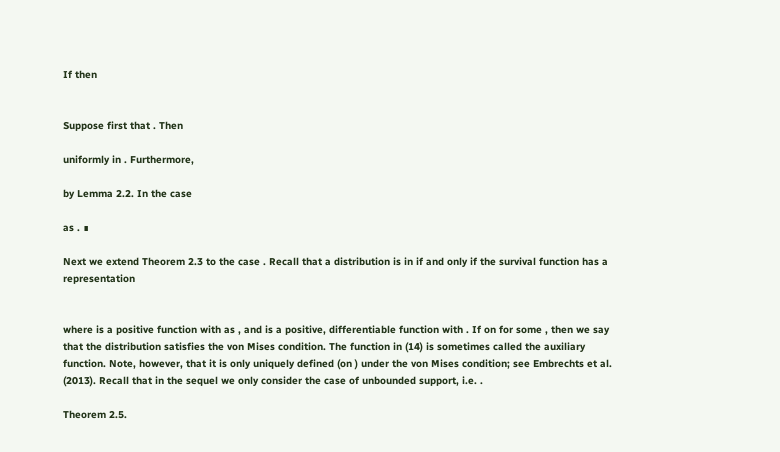If then


Suppose first that . Then

uniformly in . Furthermore,

by Lemma 2.2. In the case

as . ∎

Next we extend Theorem 2.3 to the case . Recall that a distribution is in if and only if the survival function has a representation


where is a positive function with as , and is a positive, differentiable function with . If on for some , then we say that the distribution satisfies the von Mises condition. The function in (14) is sometimes called the auxiliary function. Note, however, that it is only uniquely defined (on ) under the von Mises condition; see Embrechts et al. (2013). Recall that in the sequel we only consider the case of unbounded support, i.e. .

Theorem 2.5.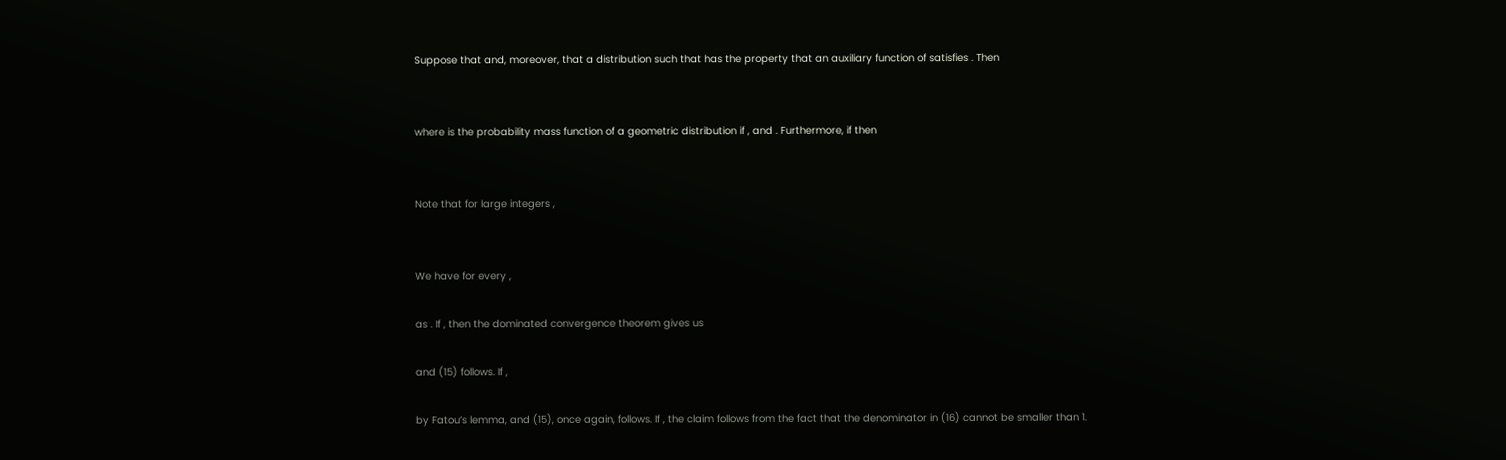Suppose that and, moreover, that a distribution such that has the property that an auxiliary function of satisfies . Then


where is the probability mass function of a geometric distribution if , and . Furthermore, if then


Note that for large integers ,


We have for every ,

as . If , then the dominated convergence theorem gives us

and (15) follows. If ,

by Fatou’s lemma, and (15), once again, follows. If , the claim follows from the fact that the denominator in (16) cannot be smaller than 1.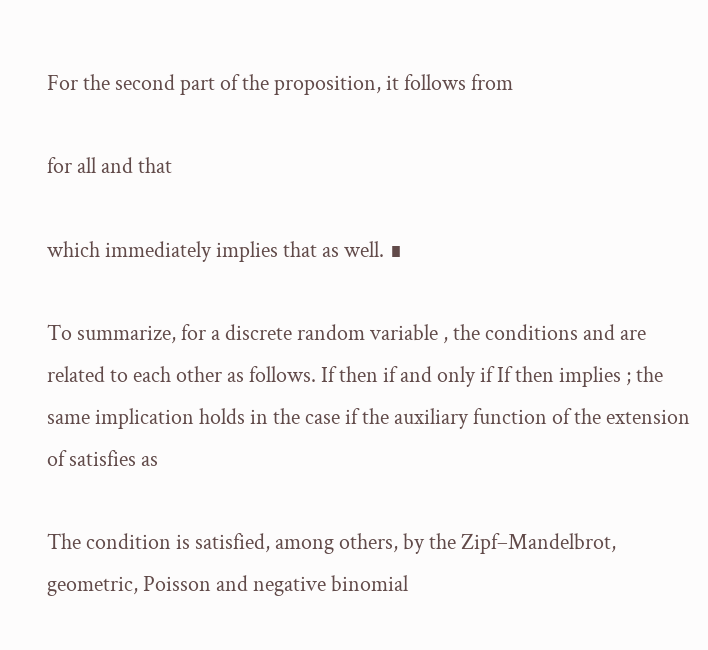For the second part of the proposition, it follows from

for all and that

which immediately implies that as well. ∎

To summarize, for a discrete random variable , the conditions and are related to each other as follows. If then if and only if If then implies ; the same implication holds in the case if the auxiliary function of the extension of satisfies as

The condition is satisfied, among others, by the Zipf–Mandelbrot, geometric, Poisson and negative binomial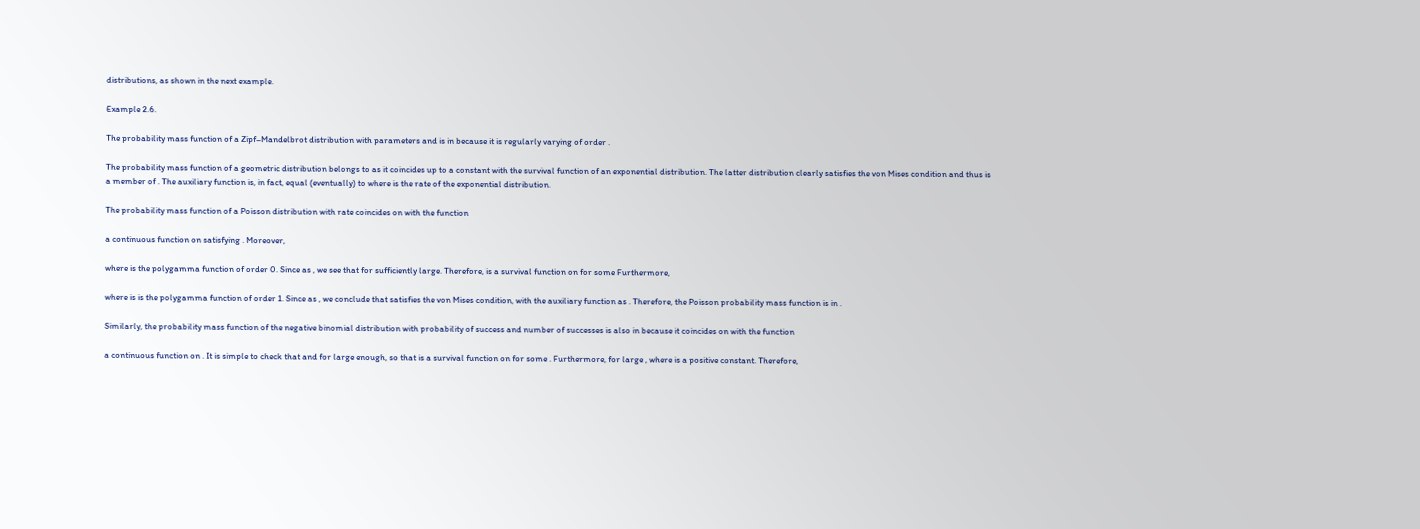distributions, as shown in the next example.

Example 2.6.

The probability mass function of a Zipf–Mandelbrot distribution with parameters and is in because it is regularly varying of order .

The probability mass function of a geometric distribution belongs to as it coincides up to a constant with the survival function of an exponential distribution. The latter distribution clearly satisfies the von Mises condition and thus is a member of . The auxiliary function is, in fact, equal (eventually) to where is the rate of the exponential distribution.

The probability mass function of a Poisson distribution with rate coincides on with the function

a continuous function on satisfying . Moreover,

where is the polygamma function of order 0. Since as , we see that for sufficiently large. Therefore, is a survival function on for some Furthermore,

where is is the polygamma function of order 1. Since as , we conclude that satisfies the von Mises condition, with the auxiliary function as . Therefore, the Poisson probability mass function is in .

Similarly, the probability mass function of the negative binomial distribution with probability of success and number of successes is also in because it coincides on with the function

a continuous function on . It is simple to check that and for large enough, so that is a survival function on for some . Furthermore, for large , where is a positive constant. Therefore,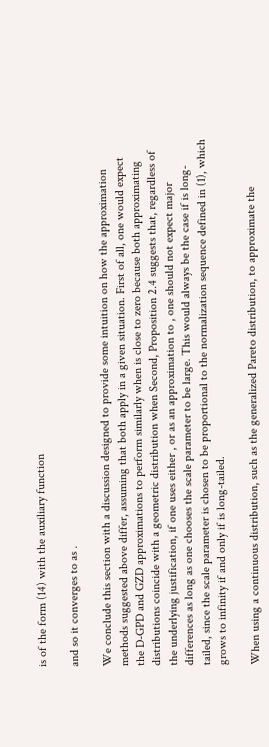is of the form (14) with the auxiliary function

and so it converges to as .

We conclude this section with a discussion designed to provide some intuition on how the approximation methods suggested above differ, assuming that both apply in a given situation. First of all, one would expect the D-GPD and GZD approximations to perform similarly when is close to zero because both approximating distributions coincide with a geometric distribution when Second, Proposition 2.4 suggests that, regardless of the underlying justification, if one uses either , or as an approximation to , one should not expect major differences as long as one chooses the scale parameter to be large. This would always be the case if is long-tailed, since the scale parameter is chosen to be proportional to the normalization sequence defined in (1), which grows to infinity if and only if is long-tailed.

When using a continuous distribution, such as the generalized Pareto distribution, to approximate the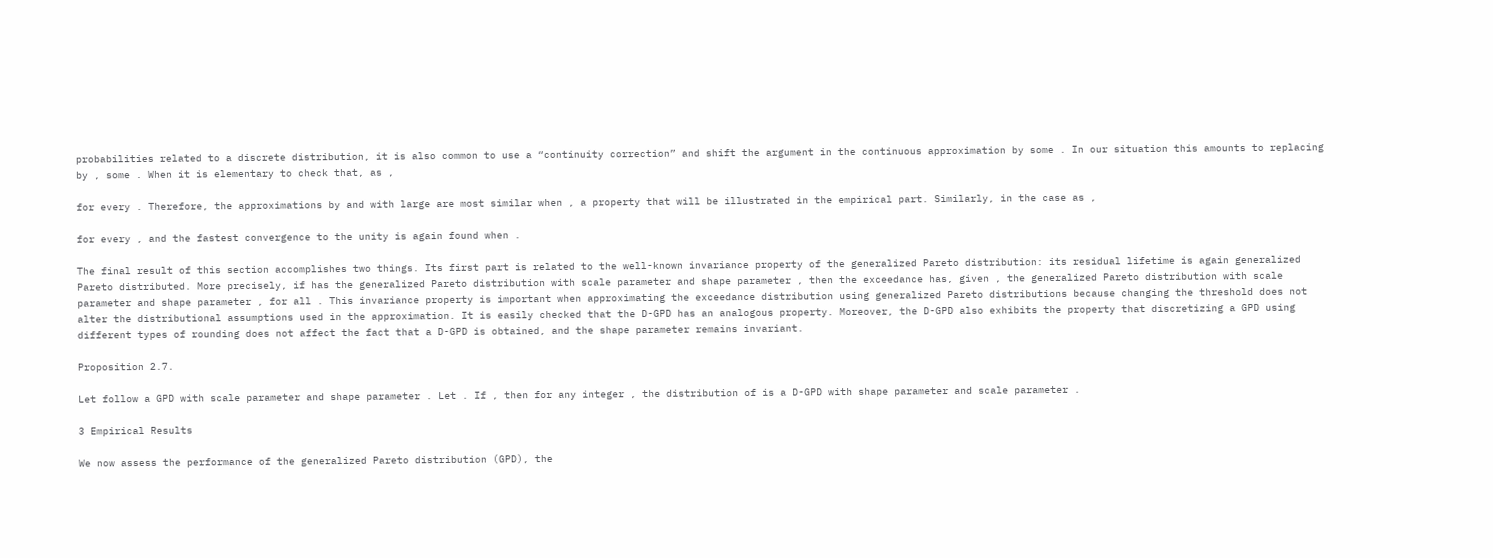probabilities related to a discrete distribution, it is also common to use a “continuity correction” and shift the argument in the continuous approximation by some . In our situation this amounts to replacing by , some . When it is elementary to check that, as ,

for every . Therefore, the approximations by and with large are most similar when , a property that will be illustrated in the empirical part. Similarly, in the case as ,

for every , and the fastest convergence to the unity is again found when .

The final result of this section accomplishes two things. Its first part is related to the well-known invariance property of the generalized Pareto distribution: its residual lifetime is again generalized Pareto distributed. More precisely, if has the generalized Pareto distribution with scale parameter and shape parameter , then the exceedance has, given , the generalized Pareto distribution with scale parameter and shape parameter , for all . This invariance property is important when approximating the exceedance distribution using generalized Pareto distributions because changing the threshold does not alter the distributional assumptions used in the approximation. It is easily checked that the D-GPD has an analogous property. Moreover, the D-GPD also exhibits the property that discretizing a GPD using different types of rounding does not affect the fact that a D-GPD is obtained, and the shape parameter remains invariant.

Proposition 2.7.

Let follow a GPD with scale parameter and shape parameter . Let . If , then for any integer , the distribution of is a D-GPD with shape parameter and scale parameter .

3 Empirical Results

We now assess the performance of the generalized Pareto distribution (GPD), the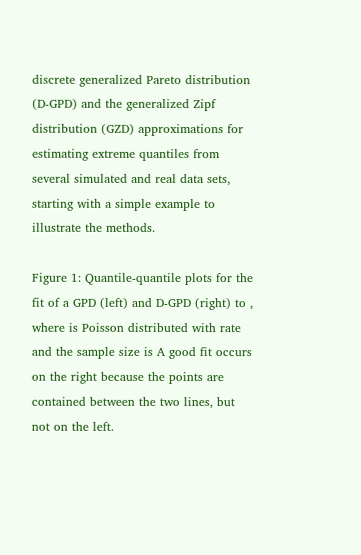discrete generalized Pareto distribution (D-GPD) and the generalized Zipf distribution (GZD) approximations for estimating extreme quantiles from several simulated and real data sets, starting with a simple example to illustrate the methods.

Figure 1: Quantile-quantile plots for the fit of a GPD (left) and D-GPD (right) to , where is Poisson distributed with rate and the sample size is A good fit occurs on the right because the points are contained between the two lines, but not on the left.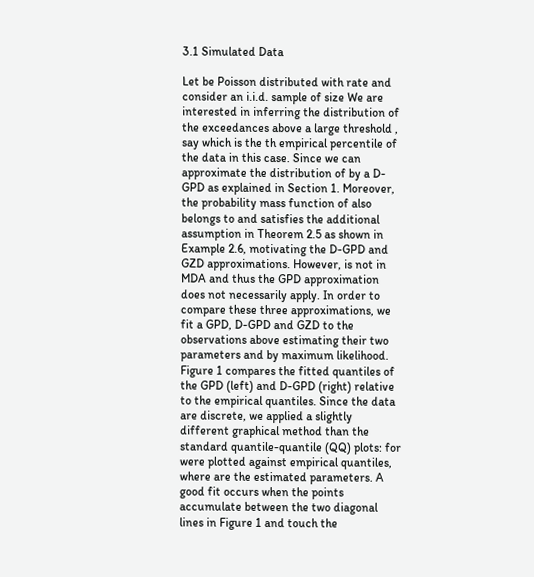3.1 Simulated Data

Let be Poisson distributed with rate and consider an i.i.d. sample of size We are interested in inferring the distribution of the exceedances above a large threshold , say which is the th empirical percentile of the data in this case. Since we can approximate the distribution of by a D-GPD as explained in Section 1. Moreover, the probability mass function of also belongs to and satisfies the additional assumption in Theorem 2.5 as shown in Example 2.6, motivating the D-GPD and GZD approximations. However, is not in MDA and thus the GPD approximation does not necessarily apply. In order to compare these three approximations, we fit a GPD, D-GPD and GZD to the observations above estimating their two parameters and by maximum likelihood. Figure 1 compares the fitted quantiles of the GPD (left) and D-GPD (right) relative to the empirical quantiles. Since the data are discrete, we applied a slightly different graphical method than the standard quantile-quantile (QQ) plots: for were plotted against empirical quantiles, where are the estimated parameters. A good fit occurs when the points accumulate between the two diagonal lines in Figure 1 and touch the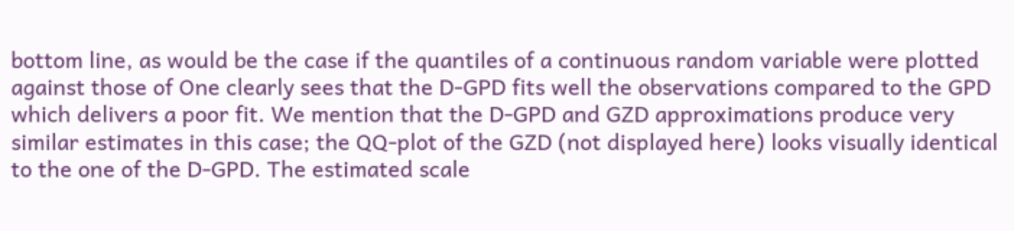bottom line, as would be the case if the quantiles of a continuous random variable were plotted against those of One clearly sees that the D-GPD fits well the observations compared to the GPD which delivers a poor fit. We mention that the D-GPD and GZD approximations produce very similar estimates in this case; the QQ-plot of the GZD (not displayed here) looks visually identical to the one of the D-GPD. The estimated scale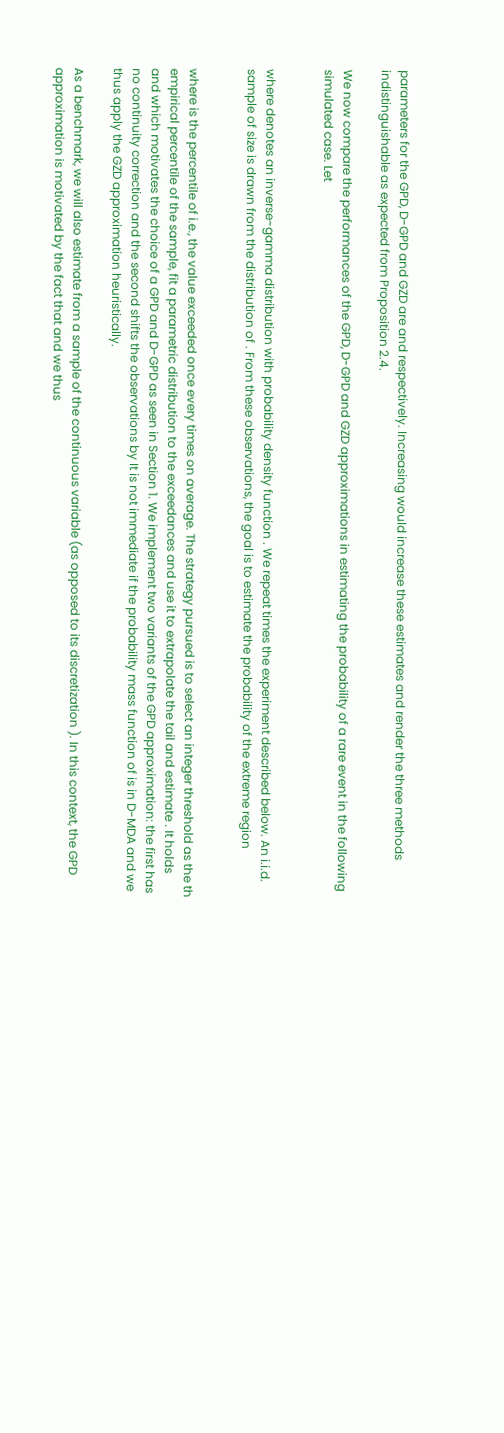parameters for the GPD, D-GPD and GZD are and respectively. Increasing would increase these estimates and render the three methods indistinguishable as expected from Proposition 2.4.

We now compare the performances of the GPD, D-GPD and GZD approximations in estimating the probability of a rare event in the following simulated case. Let


where denotes an inverse-gamma distribution with probability density function . We repeat times the experiment described below. An i.i.d. sample of size is drawn from the distribution of . From these observations, the goal is to estimate the probability of the extreme region


where is the percentile of i.e., the value exceeded once every times on average. The strategy pursued is to select an integer threshold as the th empirical percentile of the sample, fit a parametric distribution to the exceedances and use it to extrapolate the tail and estimate . It holds and which motivates the choice of a GPD and D-GPD as seen in Section 1. We implement two variants of the GPD approximation: the first has no continuity correction and the second shifts the observations by It is not immediate if the probability mass function of is in D-MDA and we thus apply the GZD approximation heuristically.

As a benchmark, we will also estimate from a sample of the continuous variable (as opposed to its discretization ). In this context, the GPD approximation is motivated by the fact that and we thus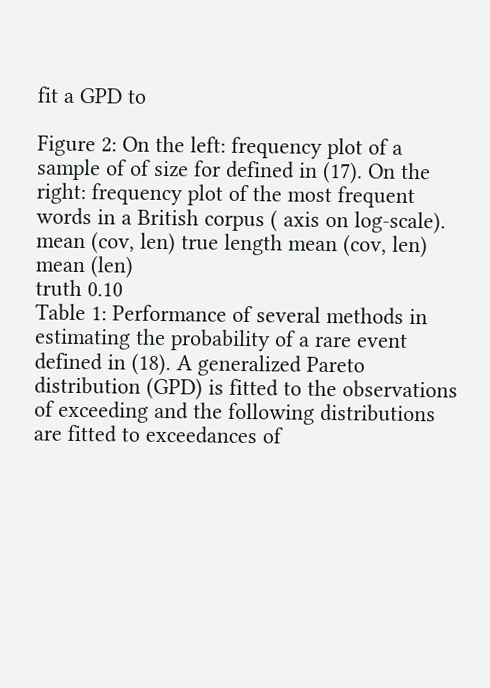fit a GPD to

Figure 2: On the left: frequency plot of a sample of of size for defined in (17). On the right: frequency plot of the most frequent words in a British corpus ( axis on log-scale).
mean (cov, len) true length mean (cov, len) mean (len)
truth 0.10
Table 1: Performance of several methods in estimating the probability of a rare event defined in (18). A generalized Pareto distribution (GPD) is fitted to the observations of exceeding and the following distributions are fitted to exceedances of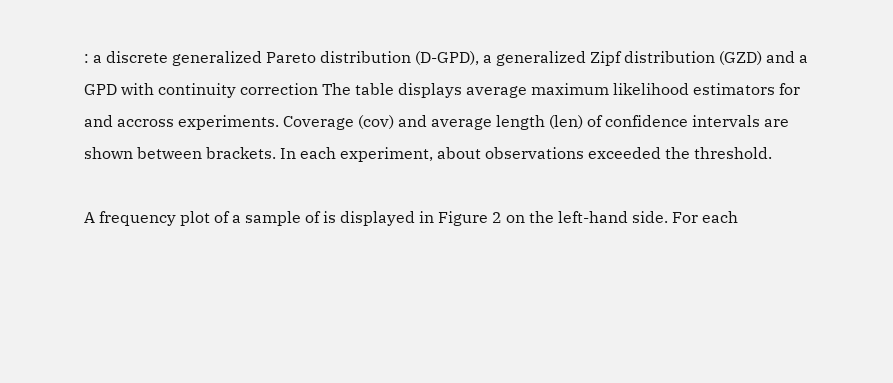: a discrete generalized Pareto distribution (D-GPD), a generalized Zipf distribution (GZD) and a GPD with continuity correction The table displays average maximum likelihood estimators for and accross experiments. Coverage (cov) and average length (len) of confidence intervals are shown between brackets. In each experiment, about observations exceeded the threshold.

A frequency plot of a sample of is displayed in Figure 2 on the left-hand side. For each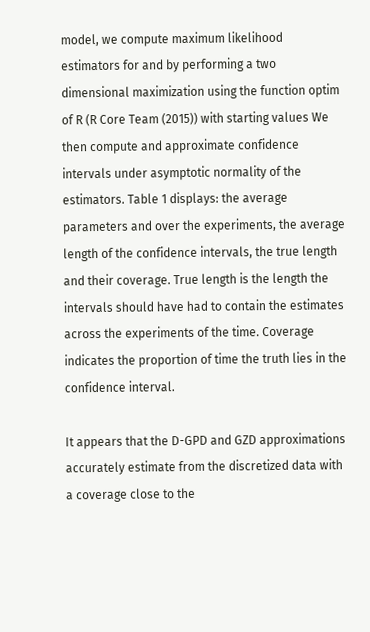model, we compute maximum likelihood estimators for and by performing a two dimensional maximization using the function optim of R (R Core Team (2015)) with starting values We then compute and approximate confidence intervals under asymptotic normality of the estimators. Table 1 displays: the average parameters and over the experiments, the average length of the confidence intervals, the true length and their coverage. True length is the length the intervals should have had to contain the estimates across the experiments of the time. Coverage indicates the proportion of time the truth lies in the confidence interval.

It appears that the D-GPD and GZD approximations accurately estimate from the discretized data with a coverage close to the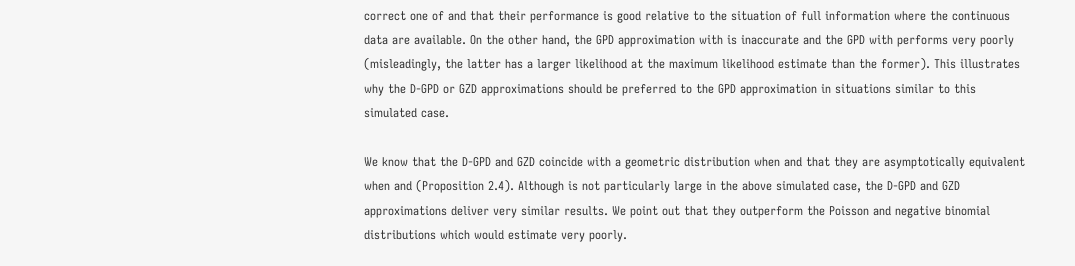correct one of and that their performance is good relative to the situation of full information where the continuous data are available. On the other hand, the GPD approximation with is inaccurate and the GPD with performs very poorly (misleadingly, the latter has a larger likelihood at the maximum likelihood estimate than the former). This illustrates why the D-GPD or GZD approximations should be preferred to the GPD approximation in situations similar to this simulated case.

We know that the D-GPD and GZD coincide with a geometric distribution when and that they are asymptotically equivalent when and (Proposition 2.4). Although is not particularly large in the above simulated case, the D-GPD and GZD approximations deliver very similar results. We point out that they outperform the Poisson and negative binomial distributions which would estimate very poorly.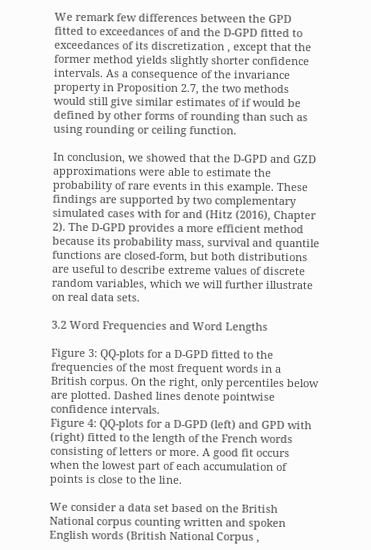We remark few differences between the GPD fitted to exceedances of and the D-GPD fitted to exceedances of its discretization , except that the former method yields slightly shorter confidence intervals. As a consequence of the invariance property in Proposition 2.7, the two methods would still give similar estimates of if would be defined by other forms of rounding than such as using rounding or ceiling function.

In conclusion, we showed that the D-GPD and GZD approximations were able to estimate the probability of rare events in this example. These findings are supported by two complementary simulated cases with for and (Hitz (2016), Chapter 2). The D-GPD provides a more efficient method because its probability mass, survival and quantile functions are closed-form, but both distributions are useful to describe extreme values of discrete random variables, which we will further illustrate on real data sets.

3.2 Word Frequencies and Word Lengths

Figure 3: QQ-plots for a D-GPD fitted to the frequencies of the most frequent words in a British corpus. On the right, only percentiles below are plotted. Dashed lines denote pointwise confidence intervals.
Figure 4: QQ-plots for a D-GPD (left) and GPD with (right) fitted to the length of the French words consisting of letters or more. A good fit occurs when the lowest part of each accumulation of points is close to the line.

We consider a data set based on the British National corpus counting written and spoken English words (British National Corpus ,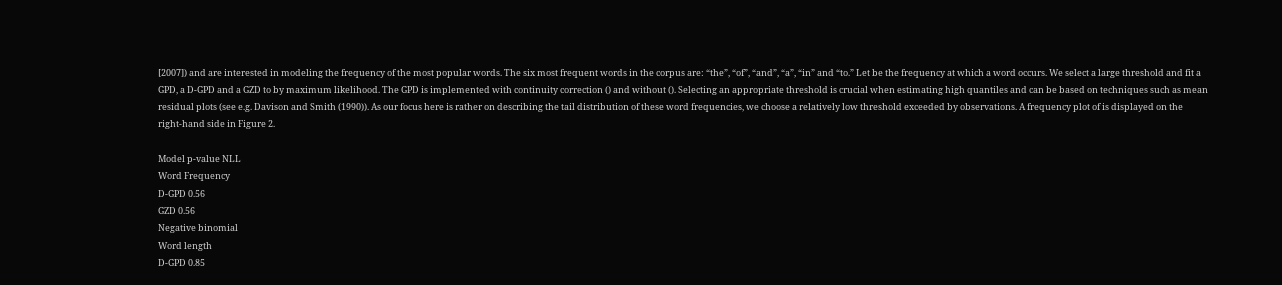[2007]) and are interested in modeling the frequency of the most popular words. The six most frequent words in the corpus are: “the”, “of”, “and”, “a”, “in” and “to.” Let be the frequency at which a word occurs. We select a large threshold and fit a GPD, a D-GPD and a GZD to by maximum likelihood. The GPD is implemented with continuity correction () and without (). Selecting an appropriate threshold is crucial when estimating high quantiles and can be based on techniques such as mean residual plots (see e.g. Davison and Smith (1990)). As our focus here is rather on describing the tail distribution of these word frequencies, we choose a relatively low threshold exceeded by observations. A frequency plot of is displayed on the right-hand side in Figure 2.

Model p-value NLL
Word Frequency
D-GPD 0.56
GZD 0.56
Negative binomial
Word length
D-GPD 0.85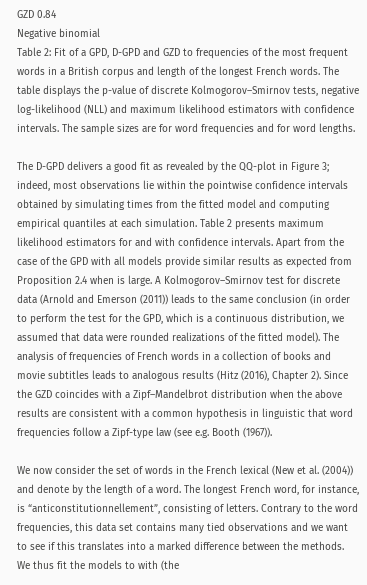GZD 0.84
Negative binomial
Table 2: Fit of a GPD, D-GPD and GZD to frequencies of the most frequent words in a British corpus and length of the longest French words. The table displays the p-value of discrete Kolmogorov–Smirnov tests, negative log-likelihood (NLL) and maximum likelihood estimators with confidence intervals. The sample sizes are for word frequencies and for word lengths.

The D-GPD delivers a good fit as revealed by the QQ-plot in Figure 3; indeed, most observations lie within the pointwise confidence intervals obtained by simulating times from the fitted model and computing empirical quantiles at each simulation. Table 2 presents maximum likelihood estimators for and with confidence intervals. Apart from the case of the GPD with all models provide similar results as expected from Proposition 2.4 when is large. A Kolmogorov–Smirnov test for discrete data (Arnold and Emerson (2011)) leads to the same conclusion (in order to perform the test for the GPD, which is a continuous distribution, we assumed that data were rounded realizations of the fitted model). The analysis of frequencies of French words in a collection of books and movie subtitles leads to analogous results (Hitz (2016), Chapter 2). Since the GZD coincides with a Zipf–Mandelbrot distribution when the above results are consistent with a common hypothesis in linguistic that word frequencies follow a Zipf-type law (see e.g. Booth (1967)).

We now consider the set of words in the French lexical (New et al. (2004)) and denote by the length of a word. The longest French word, for instance, is “anticonstitutionnellement”, consisting of letters. Contrary to the word frequencies, this data set contains many tied observations and we want to see if this translates into a marked difference between the methods. We thus fit the models to with (the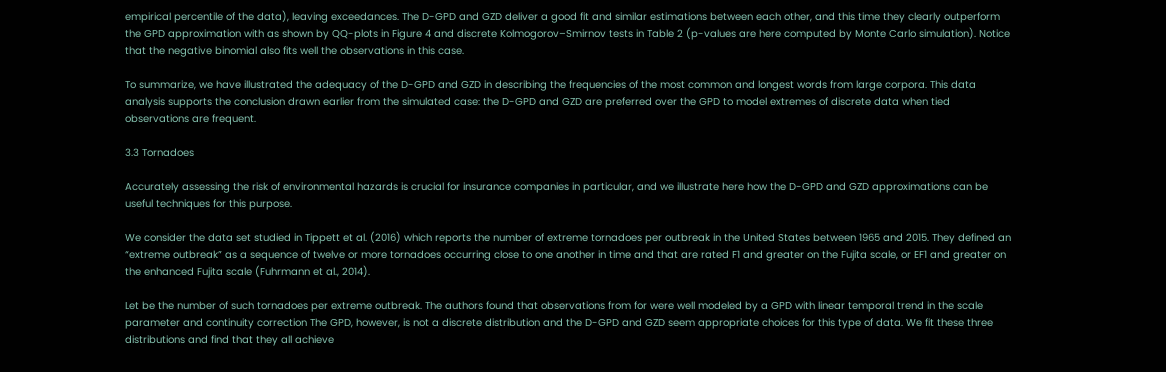empirical percentile of the data), leaving exceedances. The D-GPD and GZD deliver a good fit and similar estimations between each other, and this time they clearly outperform the GPD approximation with as shown by QQ-plots in Figure 4 and discrete Kolmogorov–Smirnov tests in Table 2 (p-values are here computed by Monte Carlo simulation). Notice that the negative binomial also fits well the observations in this case.

To summarize, we have illustrated the adequacy of the D-GPD and GZD in describing the frequencies of the most common and longest words from large corpora. This data analysis supports the conclusion drawn earlier from the simulated case: the D-GPD and GZD are preferred over the GPD to model extremes of discrete data when tied observations are frequent.

3.3 Tornadoes

Accurately assessing the risk of environmental hazards is crucial for insurance companies in particular, and we illustrate here how the D-GPD and GZD approximations can be useful techniques for this purpose.

We consider the data set studied in Tippett et al. (2016) which reports the number of extreme tornadoes per outbreak in the United States between 1965 and 2015. They defined an “extreme outbreak” as a sequence of twelve or more tornadoes occurring close to one another in time and that are rated F1 and greater on the Fujita scale, or EF1 and greater on the enhanced Fujita scale (Fuhrmann et al., 2014).

Let be the number of such tornadoes per extreme outbreak. The authors found that observations from for were well modeled by a GPD with linear temporal trend in the scale parameter and continuity correction The GPD, however, is not a discrete distribution and the D-GPD and GZD seem appropriate choices for this type of data. We fit these three distributions and find that they all achieve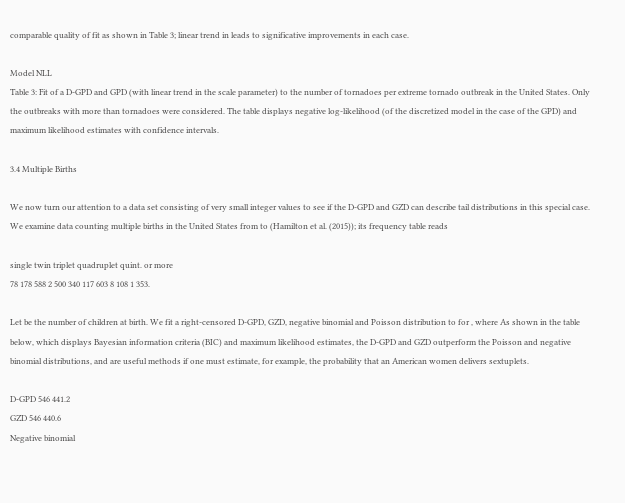comparable quality of fit as shown in Table 3; linear trend in leads to significative improvements in each case.

Model NLL
Table 3: Fit of a D-GPD and GPD (with linear trend in the scale parameter) to the number of tornadoes per extreme tornado outbreak in the United States. Only the outbreaks with more than tornadoes were considered. The table displays negative log-likelihood (of the discretized model in the case of the GPD) and maximum likelihood estimates with confidence intervals.

3.4 Multiple Births

We now turn our attention to a data set consisting of very small integer values to see if the D-GPD and GZD can describe tail distributions in this special case. We examine data counting multiple births in the United States from to (Hamilton et al. (2015)); its frequency table reads

single twin triplet quadruplet quint. or more
78 178 588 2 500 340 117 603 8 108 1 353.

Let be the number of children at birth. We fit a right-censored D-GPD, GZD, negative binomial and Poisson distribution to for , where As shown in the table below, which displays Bayesian information criteria (BIC) and maximum likelihood estimates, the D-GPD and GZD outperform the Poisson and negative binomial distributions, and are useful methods if one must estimate, for example, the probability that an American women delivers sextuplets.

D-GPD 546 441.2
GZD 546 440.6
Negative binomial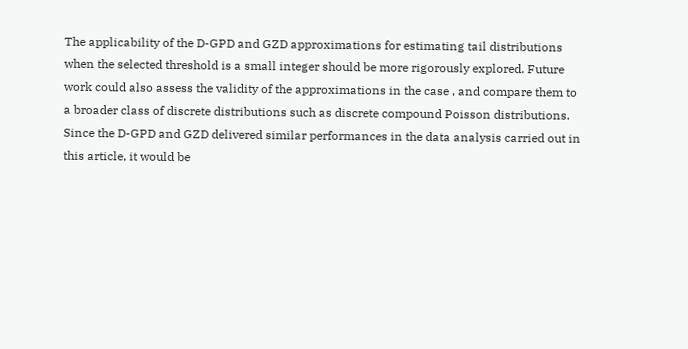The applicability of the D-GPD and GZD approximations for estimating tail distributions when the selected threshold is a small integer should be more rigorously explored. Future work could also assess the validity of the approximations in the case , and compare them to a broader class of discrete distributions such as discrete compound Poisson distributions. Since the D-GPD and GZD delivered similar performances in the data analysis carried out in this article, it would be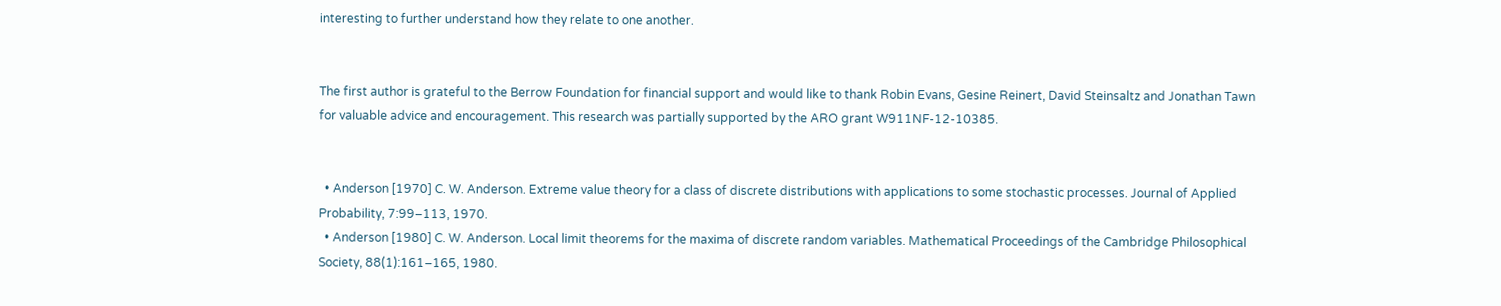interesting to further understand how they relate to one another.


The first author is grateful to the Berrow Foundation for financial support and would like to thank Robin Evans, Gesine Reinert, David Steinsaltz and Jonathan Tawn for valuable advice and encouragement. This research was partially supported by the ARO grant W911NF-12-10385.


  • Anderson [1970] C. W. Anderson. Extreme value theory for a class of discrete distributions with applications to some stochastic processes. Journal of Applied Probability, 7:99–113, 1970.
  • Anderson [1980] C. W. Anderson. Local limit theorems for the maxima of discrete random variables. Mathematical Proceedings of the Cambridge Philosophical Society, 88(1):161–165, 1980.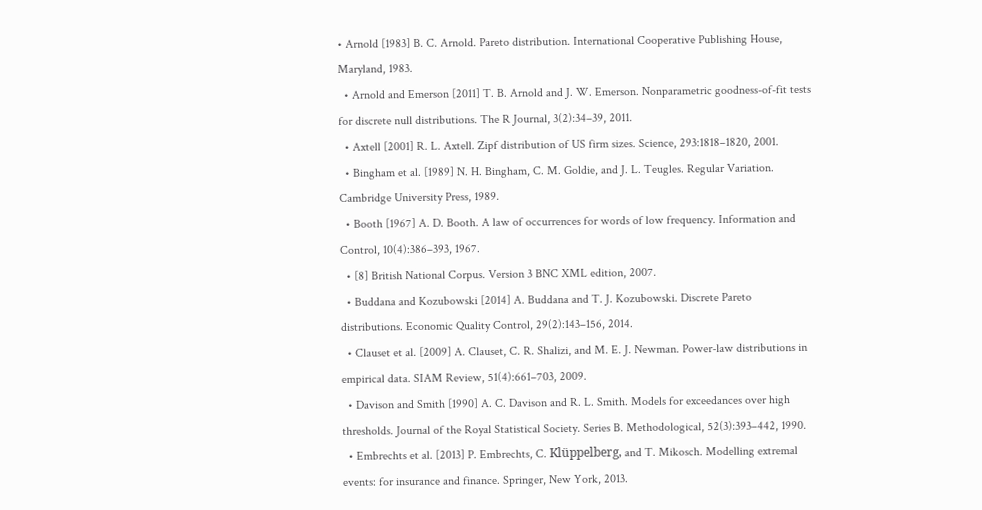• Arnold [1983] B. C. Arnold. Pareto distribution. International Cooperative Publishing House, Maryland, 1983.
  • Arnold and Emerson [2011] T. B. Arnold and J. W. Emerson. Nonparametric goodness-of-fit tests for discrete null distributions. The R Journal, 3(2):34–39, 2011.
  • Axtell [2001] R. L. Axtell. Zipf distribution of US firm sizes. Science, 293:1818–1820, 2001.
  • Bingham et al. [1989] N. H. Bingham, C. M. Goldie, and J. L. Teugles. Regular Variation. Cambridge University Press, 1989.
  • Booth [1967] A. D. Booth. A law of occurrences for words of low frequency. Information and Control, 10(4):386–393, 1967.
  • [8] British National Corpus. Version 3 BNC XML edition, 2007.
  • Buddana and Kozubowski [2014] A. Buddana and T. J. Kozubowski. Discrete Pareto distributions. Economic Quality Control, 29(2):143–156, 2014.
  • Clauset et al. [2009] A. Clauset, C. R. Shalizi, and M. E. J. Newman. Power-law distributions in empirical data. SIAM Review, 51(4):661–703, 2009.
  • Davison and Smith [1990] A. C. Davison and R. L. Smith. Models for exceedances over high thresholds. Journal of the Royal Statistical Society. Series B. Methodological, 52(3):393–442, 1990.
  • Embrechts et al. [2013] P. Embrechts, C. Klüppelberg, and T. Mikosch. Modelling extremal events: for insurance and finance. Springer, New York, 2013.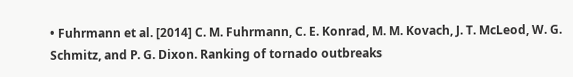• Fuhrmann et al. [2014] C. M. Fuhrmann, C. E. Konrad, M. M. Kovach, J. T. McLeod, W. G. Schmitz, and P. G. Dixon. Ranking of tornado outbreaks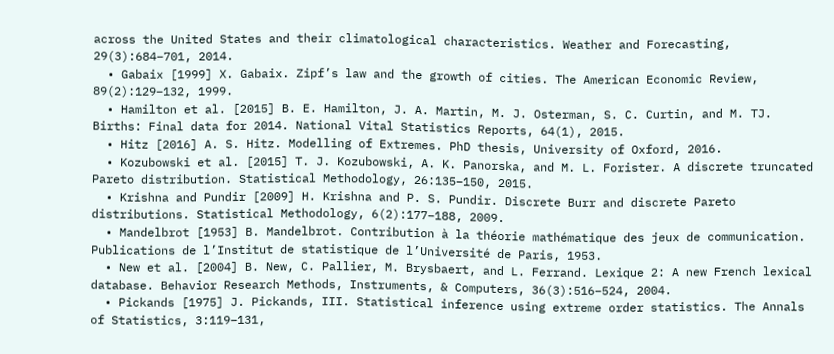across the United States and their climatological characteristics. Weather and Forecasting, 29(3):684–701, 2014.
  • Gabaix [1999] X. Gabaix. Zipf’s law and the growth of cities. The American Economic Review, 89(2):129–132, 1999.
  • Hamilton et al. [2015] B. E. Hamilton, J. A. Martin, M. J. Osterman, S. C. Curtin, and M. TJ. Births: Final data for 2014. National Vital Statistics Reports, 64(1), 2015.
  • Hitz [2016] A. S. Hitz. Modelling of Extremes. PhD thesis, University of Oxford, 2016.
  • Kozubowski et al. [2015] T. J. Kozubowski, A. K. Panorska, and M. L. Forister. A discrete truncated Pareto distribution. Statistical Methodology, 26:135–150, 2015.
  • Krishna and Pundir [2009] H. Krishna and P. S. Pundir. Discrete Burr and discrete Pareto distributions. Statistical Methodology, 6(2):177–188, 2009.
  • Mandelbrot [1953] B. Mandelbrot. Contribution à la théorie mathématique des jeux de communication. Publications de l’Institut de statistique de l’Université de Paris, 1953.
  • New et al. [2004] B. New, C. Pallier, M. Brysbaert, and L. Ferrand. Lexique 2: A new French lexical database. Behavior Research Methods, Instruments, & Computers, 36(3):516–524, 2004.
  • Pickands [1975] J. Pickands, III. Statistical inference using extreme order statistics. The Annals of Statistics, 3:119–131,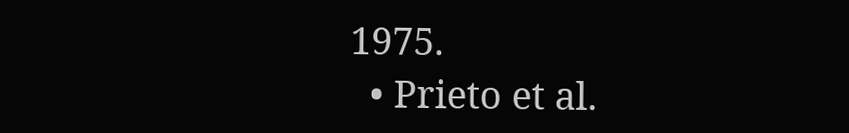1975.
  • Prieto et al.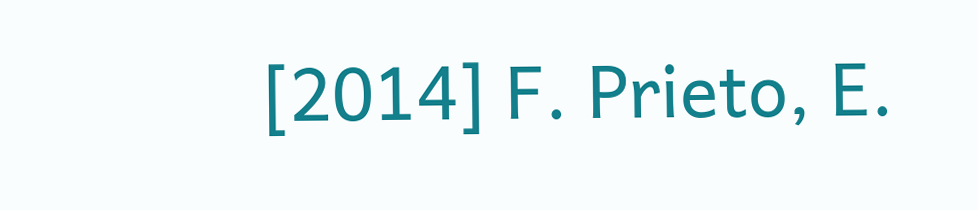[2014] F. Prieto, E.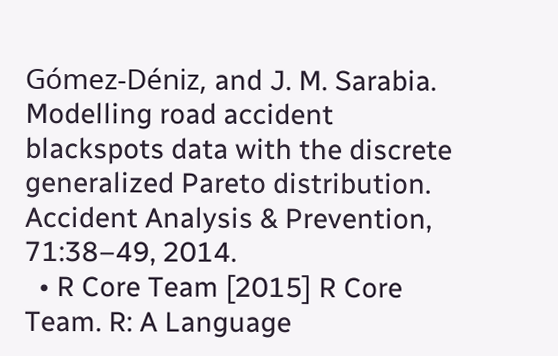Gómez-Déniz, and J. M. Sarabia. Modelling road accident blackspots data with the discrete generalized Pareto distribution. Accident Analysis & Prevention, 71:38–49, 2014.
  • R Core Team [2015] R Core Team. R: A Language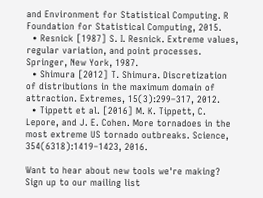and Environment for Statistical Computing. R Foundation for Statistical Computing, 2015.
  • Resnick [1987] S. I. Resnick. Extreme values, regular variation, and point processes. Springer, New York, 1987.
  • Shimura [2012] T. Shimura. Discretization of distributions in the maximum domain of attraction. Extremes, 15(3):299–317, 2012.
  • Tippett et al. [2016] M. K. Tippett, C. Lepore, and J. E. Cohen. More tornadoes in the most extreme US tornado outbreaks. Science, 354(6318):1419–1423, 2016.

Want to hear about new tools we're making? Sign up to our mailing list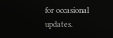for occasional updates.